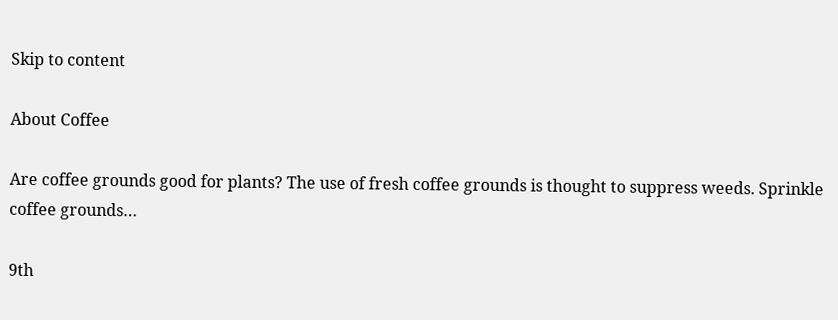Skip to content

About Coffee

Are coffee grounds good for plants? The use of fresh coffee grounds is thought to suppress weeds. Sprinkle coffee grounds…

9th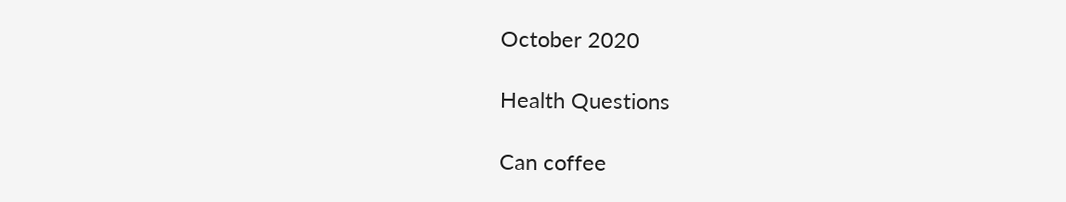October 2020

Health Questions

Can coffee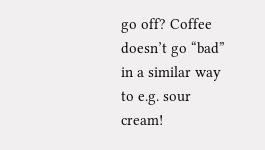go off? Coffee doesn’t go “bad” in a similar way to e.g. sour cream!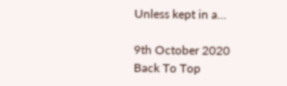Unless kept in a…

9th October 2020
Back To Top